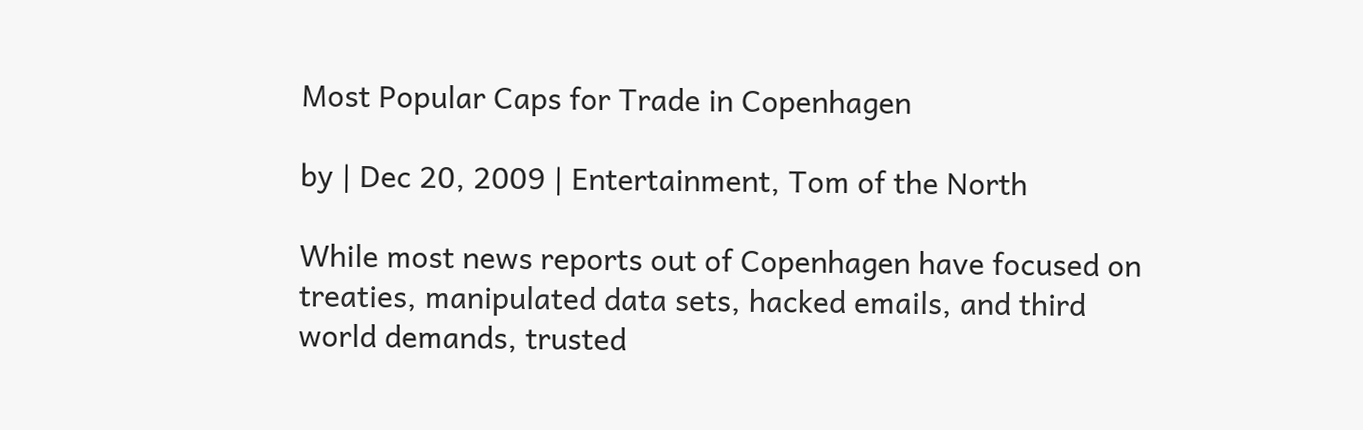Most Popular Caps for Trade in Copenhagen

by | Dec 20, 2009 | Entertainment, Tom of the North

While most news reports out of Copenhagen have focused on treaties, manipulated data sets, hacked emails, and third world demands, trusted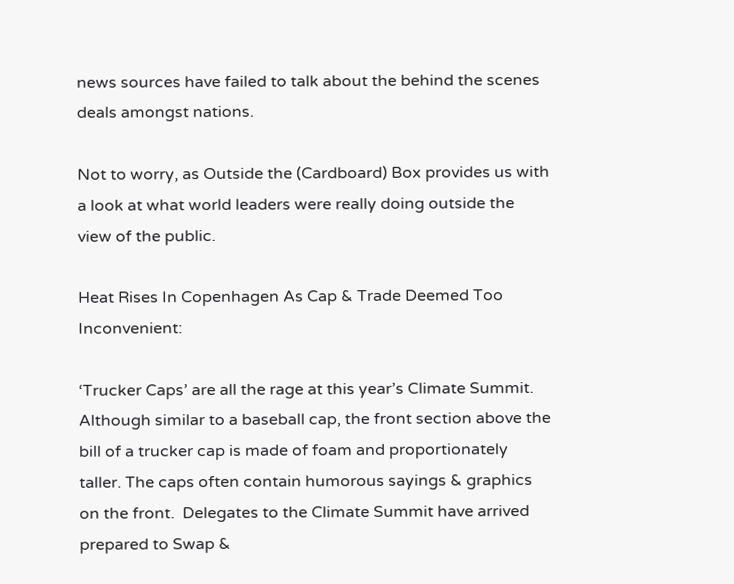news sources have failed to talk about the behind the scenes deals amongst nations.

Not to worry, as Outside the (Cardboard) Box provides us with a look at what world leaders were really doing outside the view of the public.

Heat Rises In Copenhagen As Cap & Trade Deemed Too Inconvenient:

‘Trucker Caps’ are all the rage at this year’s Climate Summit.  Although similar to a baseball cap, the front section above the bill of a trucker cap is made of foam and proportionately taller. The caps often contain humorous sayings & graphics on the front.  Delegates to the Climate Summit have arrived prepared to Swap &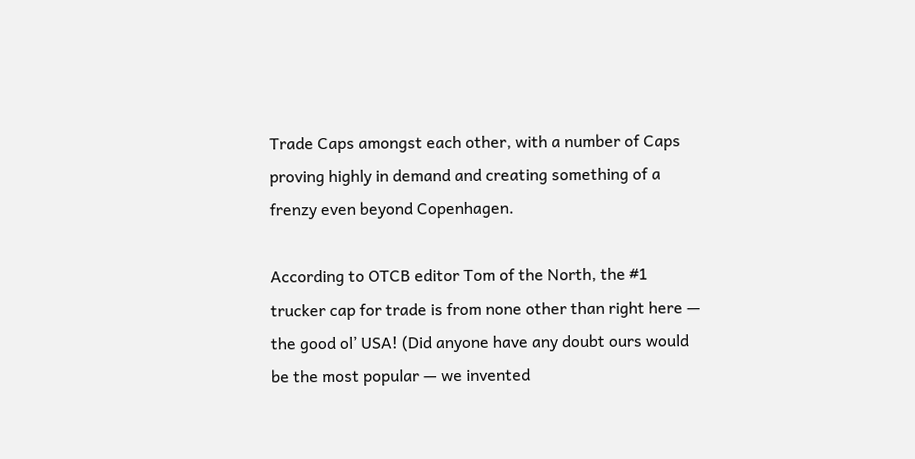Trade Caps amongst each other, with a number of Caps proving highly in demand and creating something of a frenzy even beyond Copenhagen.

According to OTCB editor Tom of the North, the #1 trucker cap for trade is from none other than right here — the good ol’ USA! (Did anyone have any doubt ours would be the most popular — we invented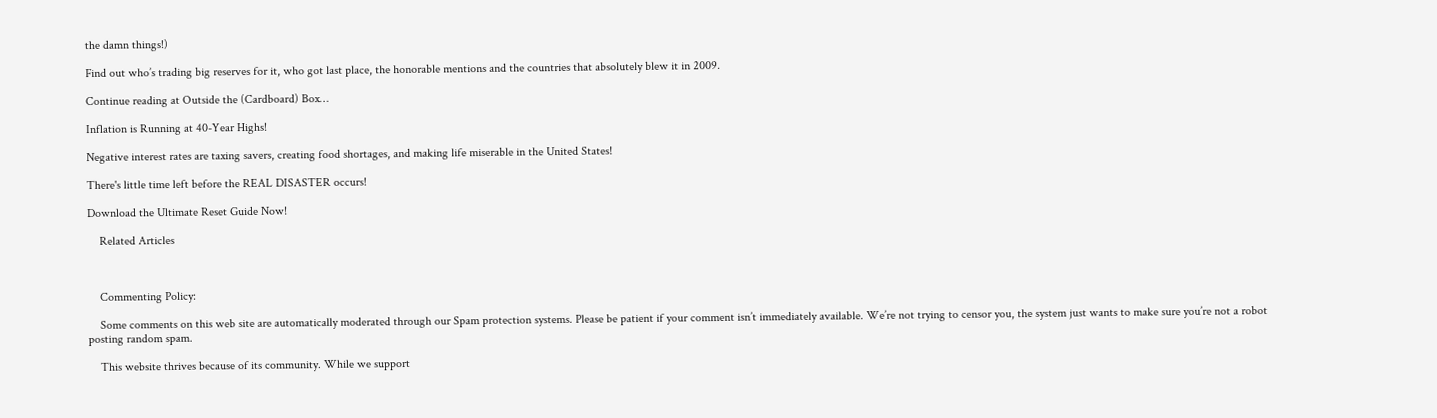the damn things!)

Find out who’s trading big reserves for it, who got last place, the honorable mentions and the countries that absolutely blew it in 2009.

Continue reading at Outside the (Cardboard) Box…

Inflation is Running at 40-Year Highs!

Negative interest rates are taxing savers, creating food shortages, and making life miserable in the United States!

There's little time left before the REAL DISASTER occurs!

Download the Ultimate Reset Guide Now!

    Related Articles



    Commenting Policy:

    Some comments on this web site are automatically moderated through our Spam protection systems. Please be patient if your comment isn’t immediately available. We’re not trying to censor you, the system just wants to make sure you’re not a robot posting random spam.

    This website thrives because of its community. While we support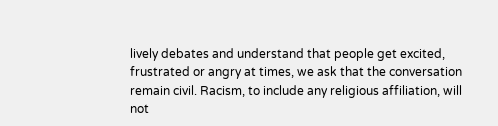lively debates and understand that people get excited, frustrated or angry at times, we ask that the conversation remain civil. Racism, to include any religious affiliation, will not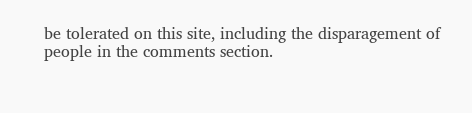be tolerated on this site, including the disparagement of people in the comments section.